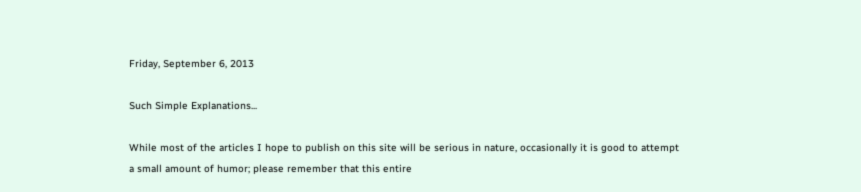Friday, September 6, 2013

Such Simple Explanations...

While most of the articles I hope to publish on this site will be serious in nature, occasionally it is good to attempt a small amount of humor; please remember that this entire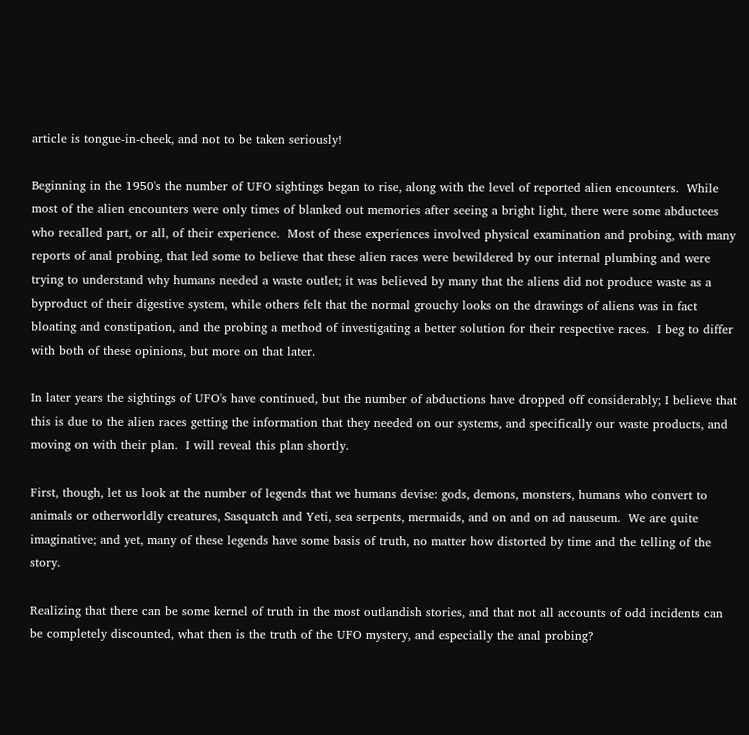article is tongue-in-cheek, and not to be taken seriously!

Beginning in the 1950's the number of UFO sightings began to rise, along with the level of reported alien encounters.  While most of the alien encounters were only times of blanked out memories after seeing a bright light, there were some abductees who recalled part, or all, of their experience.  Most of these experiences involved physical examination and probing, with many reports of anal probing, that led some to believe that these alien races were bewildered by our internal plumbing and were trying to understand why humans needed a waste outlet; it was believed by many that the aliens did not produce waste as a byproduct of their digestive system, while others felt that the normal grouchy looks on the drawings of aliens was in fact bloating and constipation, and the probing a method of investigating a better solution for their respective races.  I beg to differ with both of these opinions, but more on that later.

In later years the sightings of UFO's have continued, but the number of abductions have dropped off considerably; I believe that this is due to the alien races getting the information that they needed on our systems, and specifically our waste products, and moving on with their plan.  I will reveal this plan shortly.

First, though, let us look at the number of legends that we humans devise: gods, demons, monsters, humans who convert to animals or otherworldly creatures, Sasquatch and Yeti, sea serpents, mermaids, and on and on ad nauseum.  We are quite imaginative; and yet, many of these legends have some basis of truth, no matter how distorted by time and the telling of the story.

Realizing that there can be some kernel of truth in the most outlandish stories, and that not all accounts of odd incidents can be completely discounted, what then is the truth of the UFO mystery, and especially the anal probing?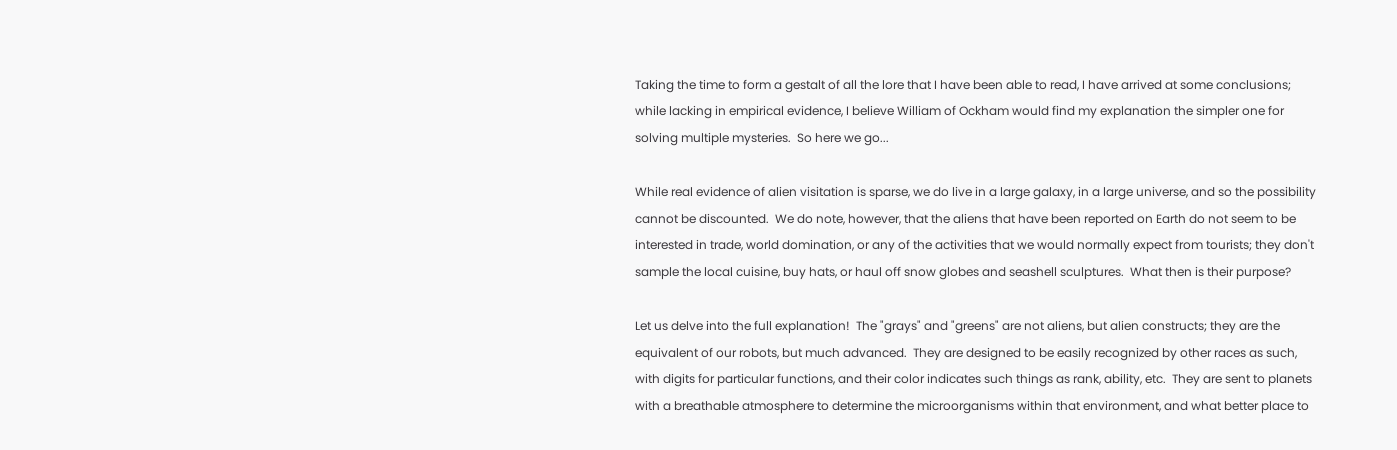Taking the time to form a gestalt of all the lore that I have been able to read, I have arrived at some conclusions; while lacking in empirical evidence, I believe William of Ockham would find my explanation the simpler one for solving multiple mysteries.  So here we go...

While real evidence of alien visitation is sparse, we do live in a large galaxy, in a large universe, and so the possibility cannot be discounted.  We do note, however, that the aliens that have been reported on Earth do not seem to be interested in trade, world domination, or any of the activities that we would normally expect from tourists; they don't sample the local cuisine, buy hats, or haul off snow globes and seashell sculptures.  What then is their purpose?

Let us delve into the full explanation!  The "grays" and "greens" are not aliens, but alien constructs; they are the equivalent of our robots, but much advanced.  They are designed to be easily recognized by other races as such, with digits for particular functions, and their color indicates such things as rank, ability, etc.  They are sent to planets with a breathable atmosphere to determine the microorganisms within that environment, and what better place to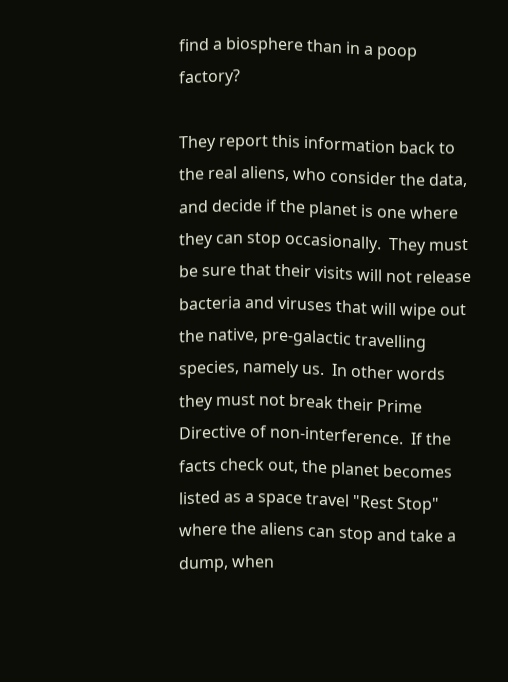find a biosphere than in a poop factory?

They report this information back to the real aliens, who consider the data, and decide if the planet is one where they can stop occasionally.  They must be sure that their visits will not release bacteria and viruses that will wipe out the native, pre-galactic travelling species, namely us.  In other words they must not break their Prime Directive of non-interference.  If the facts check out, the planet becomes listed as a space travel "Rest Stop" where the aliens can stop and take a dump, when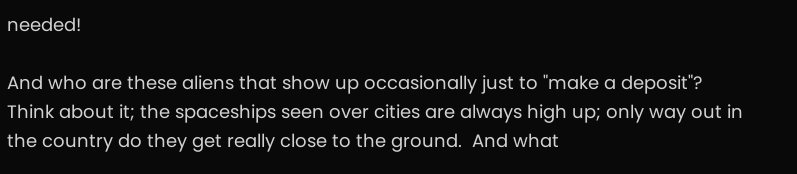needed!

And who are these aliens that show up occasionally just to "make a deposit"?  Think about it; the spaceships seen over cities are always high up; only way out in the country do they get really close to the ground.  And what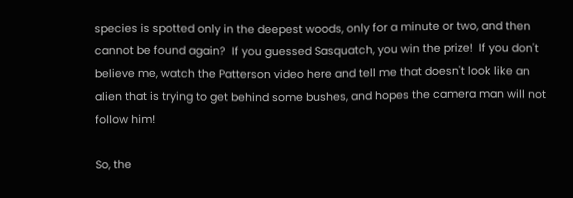species is spotted only in the deepest woods, only for a minute or two, and then cannot be found again?  If you guessed Sasquatch, you win the prize!  If you don't believe me, watch the Patterson video here and tell me that doesn't look like an alien that is trying to get behind some bushes, and hopes the camera man will not follow him!

So, the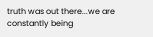truth was out there...we are constantly being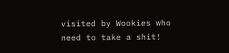visited by Wookies who need to take a shit!